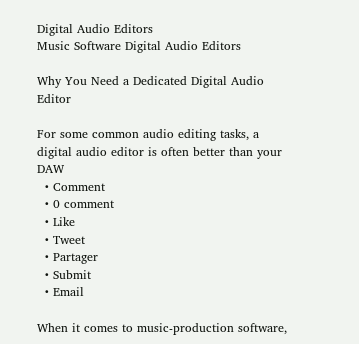Digital Audio Editors
Music Software Digital Audio Editors

Why You Need a Dedicated Digital Audio Editor

For some common audio editing tasks, a digital audio editor is often better than your DAW
  • Comment
  • 0 comment
  • Like
  • Tweet
  • Partager
  • Submit
  • Email

When it comes to music-production software,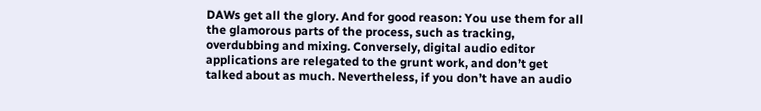DAWs get all the glory. And for good reason: You use them for all the glamorous parts of the process, such as tracking, overdubbing and mixing. Conversely, digital audio editor applications are relegated to the grunt work, and don’t get talked about as much. Nevertheless, if you don’t have an audio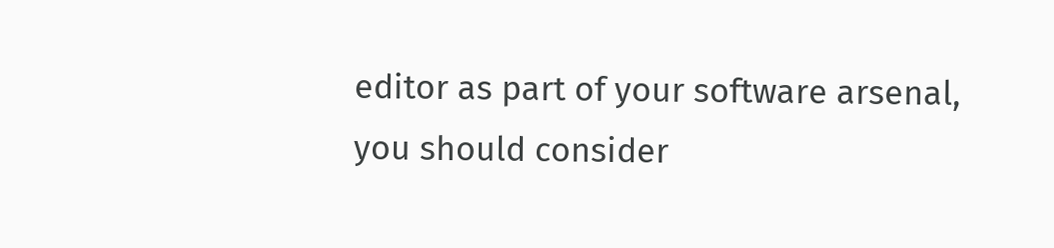editor as part of your software arsenal, you should consider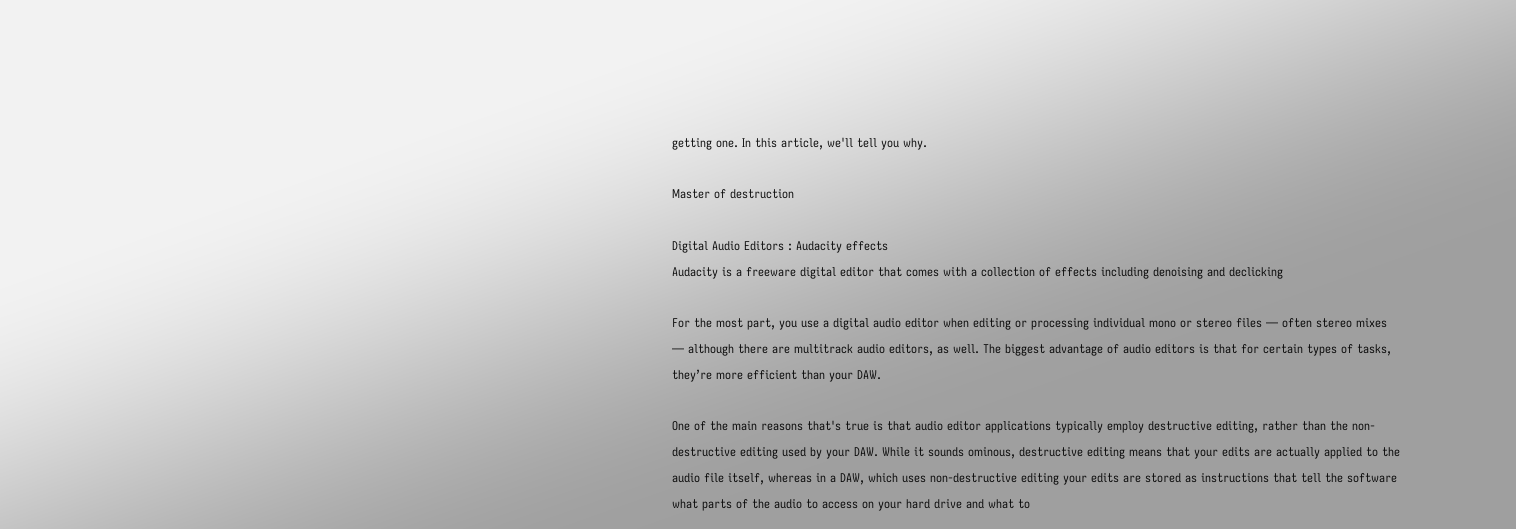getting one. In this article, we'll tell you why.

Master of destruction

Digital Audio Editors : Audacity effects
Audacity is a freeware digital editor that comes with a collection of effects including denoising and declicking

For the most part, you use a digital audio editor when editing or processing individual mono or stereo files — often stereo mixes — although there are multitrack audio editors, as well. The biggest advantage of audio editors is that for certain types of tasks, they’re more efficient than your DAW.

One of the main reasons that's true is that audio editor applications typically employ destructive editing, rather than the non-destructive editing used by your DAW. While it sounds ominous, destructive editing means that your edits are actually applied to the audio file itself, whereas in a DAW, which uses non-destructive editing your edits are stored as instructions that tell the software what parts of the audio to access on your hard drive and what to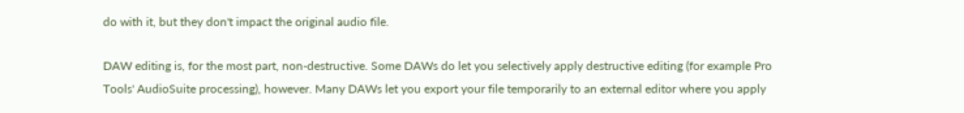do with it, but they don't impact the original audio file.

DAW editing is, for the most part, non-destructive. Some DAWs do let you selectively apply destructive editing (for example Pro Tools' AudioSuite processing), however. Many DAWs let you export your file temporarily to an external editor where you apply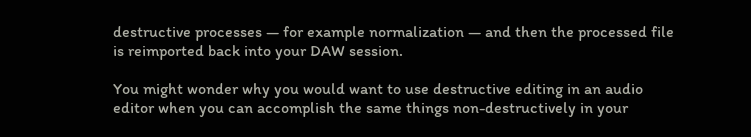destructive processes — for example normalization — and then the processed file is reimported back into your DAW session.

You might wonder why you would want to use destructive editing in an audio editor when you can accomplish the same things non-destructively in your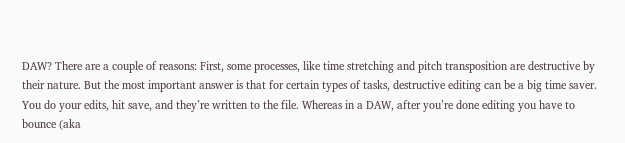DAW? There are a couple of reasons: First, some processes, like time stretching and pitch transposition are destructive by their nature. But the most important answer is that for certain types of tasks, destructive editing can be a big time saver. You do your edits, hit save, and they’re written to the file. Whereas in a DAW, after you’re done editing you have to bounce (aka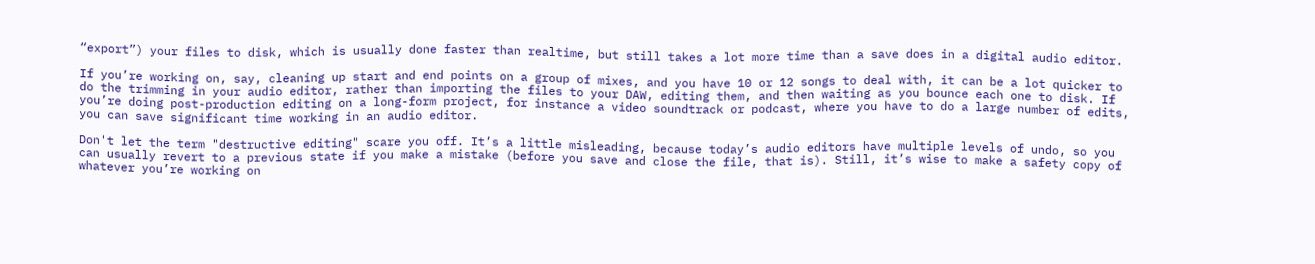“export”) your files to disk, which is usually done faster than realtime, but still takes a lot more time than a save does in a digital audio editor.

If you’re working on, say, cleaning up start and end points on a group of mixes, and you have 10 or 12 songs to deal with, it can be a lot quicker to do the trimming in your audio editor, rather than importing the files to your DAW, editing them, and then waiting as you bounce each one to disk. If you’re doing post-production editing on a long-form project, for instance a video soundtrack or podcast, where you have to do a large number of edits, you can save significant time working in an audio editor.

Don't let the term "destructive editing" scare you off. It’s a little misleading, because today’s audio editors have multiple levels of undo, so you can usually revert to a previous state if you make a mistake (before you save and close the file, that is). Still, it’s wise to make a safety copy of whatever you’re working on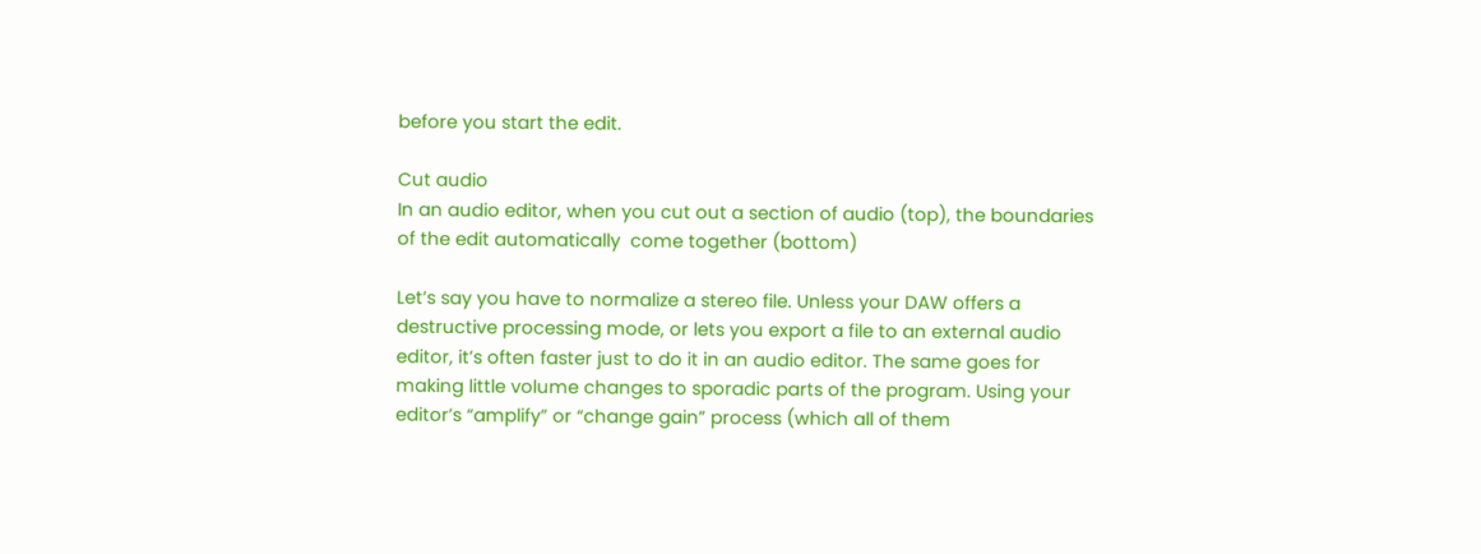before you start the edit.

Cut audio
In an audio editor, when you cut out a section of audio (top), the boundaries of the edit automatically  come together (bottom)

Let’s say you have to normalize a stereo file. Unless your DAW offers a destructive processing mode, or lets you export a file to an external audio editor, it’s often faster just to do it in an audio editor. The same goes for making little volume changes to sporadic parts of the program. Using your editor’s “amplify” or “change gain” process (which all of them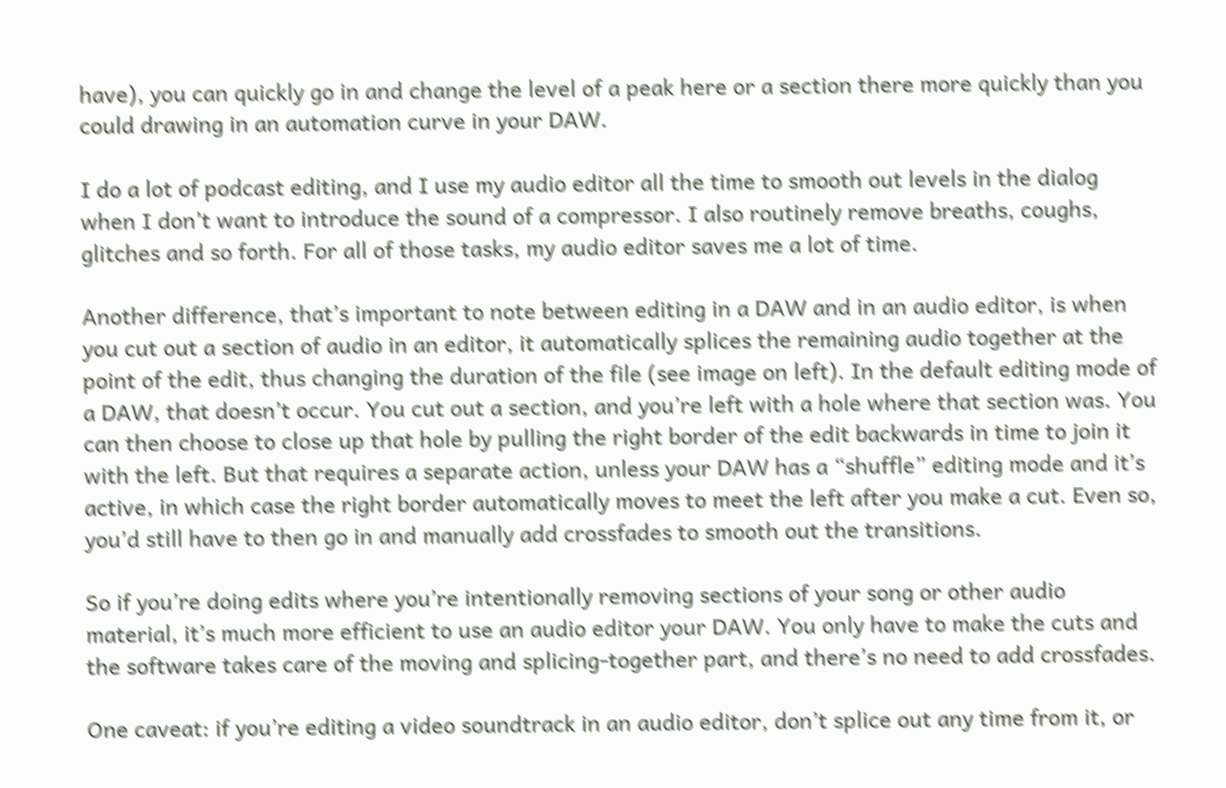have), you can quickly go in and change the level of a peak here or a section there more quickly than you could drawing in an automation curve in your DAW.

I do a lot of podcast editing, and I use my audio editor all the time to smooth out levels in the dialog when I don’t want to introduce the sound of a compressor. I also routinely remove breaths, coughs, glitches and so forth. For all of those tasks, my audio editor saves me a lot of time.

Another difference, that’s important to note between editing in a DAW and in an audio editor, is when you cut out a section of audio in an editor, it automatically splices the remaining audio together at the point of the edit, thus changing the duration of the file (see image on left). In the default editing mode of a DAW, that doesn’t occur. You cut out a section, and you’re left with a hole where that section was. You can then choose to close up that hole by pulling the right border of the edit backwards in time to join it with the left. But that requires a separate action, unless your DAW has a “shuffle” editing mode and it’s active, in which case the right border automatically moves to meet the left after you make a cut. Even so, you’d still have to then go in and manually add crossfades to smooth out the transitions.

So if you’re doing edits where you’re intentionally removing sections of your song or other audio material, it’s much more efficient to use an audio editor your DAW. You only have to make the cuts and the software takes care of the moving and splicing-together part, and there’s no need to add crossfades.

One caveat: if you’re editing a video soundtrack in an audio editor, don’t splice out any time from it, or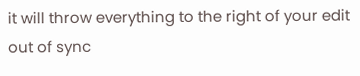it will throw everything to the right of your edit out of sync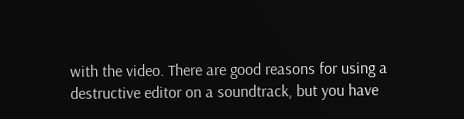with the video. There are good reasons for using a destructive editor on a soundtrack, but you have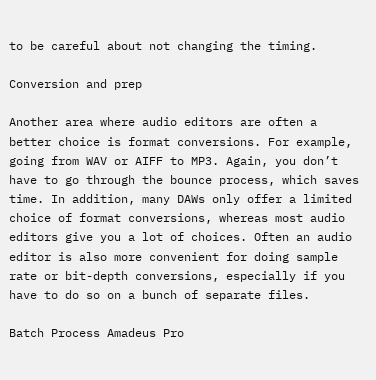to be careful about not changing the timing.

Conversion and prep

Another area where audio editors are often a better choice is format conversions. For example, going from WAV or AIFF to MP3. Again, you don’t have to go through the bounce process, which saves time. In addition, many DAWs only offer a limited choice of format conversions, whereas most audio editors give you a lot of choices. Often an audio editor is also more convenient for doing sample rate or bit-depth conversions, especially if you have to do so on a bunch of separate files.

Batch Process Amadeus Pro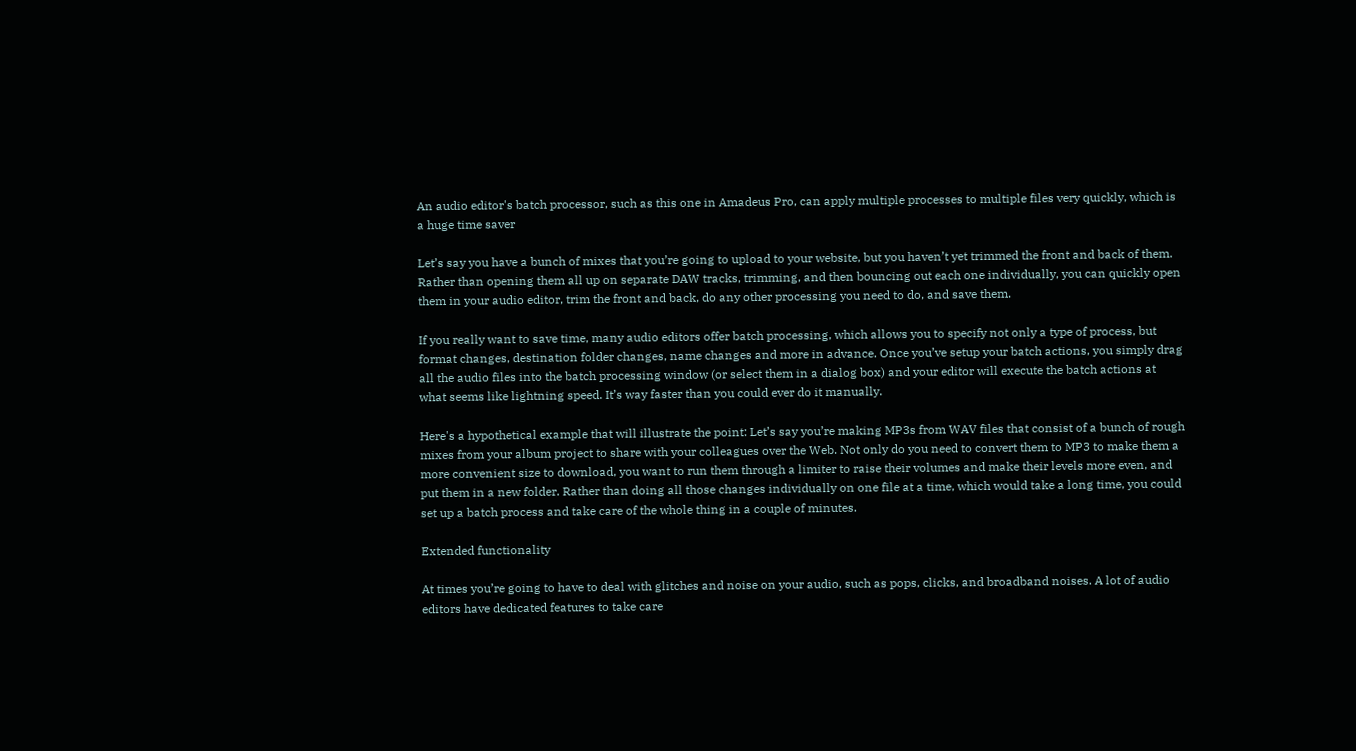An audio editor's batch processor, such as this one in Amadeus Pro, can apply multiple processes to multiple files very quickly, which is a huge time saver

Let’s say you have a bunch of mixes that you’re going to upload to your website, but you haven’t yet trimmed the front and back of them. Rather than opening them all up on separate DAW tracks, trimming, and then bouncing out each one individually, you can quickly open them in your audio editor, trim the front and back, do any other processing you need to do, and save them.

If you really want to save time, many audio editors offer batch processing, which allows you to specify not only a type of process, but format changes, destination folder changes, name changes and more in advance. Once you’ve setup your batch actions, you simply drag all the audio files into the batch processing window (or select them in a dialog box) and your editor will execute the batch actions at what seems like lightning speed. It’s way faster than you could ever do it manually.

Here's a hypothetical example that will illustrate the point: Let’s say you’re making MP3s from WAV files that consist of a bunch of rough mixes from your album project to share with your colleagues over the Web. Not only do you need to convert them to MP3 to make them a more convenient size to download, you want to run them through a limiter to raise their volumes and make their levels more even, and put them in a new folder. Rather than doing all those changes individually on one file at a time, which would take a long time, you could set up a batch process and take care of the whole thing in a couple of minutes.

Extended functionality

At times you’re going to have to deal with glitches and noise on your audio, such as pops, clicks, and broadband noises. A lot of audio editors have dedicated features to take care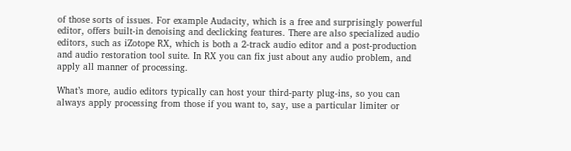of those sorts of issues. For example Audacity, which is a free and surprisingly powerful editor, offers built-in denoising and declicking features. There are also specialized audio editors, such as iZotope RX, which is both a 2-track audio editor and a post-production and audio restoration tool suite. In RX you can fix just about any audio problem, and apply all manner of processing.

What’s more, audio editors typically can host your third-party plug-ins, so you can always apply processing from those if you want to, say, use a particular limiter or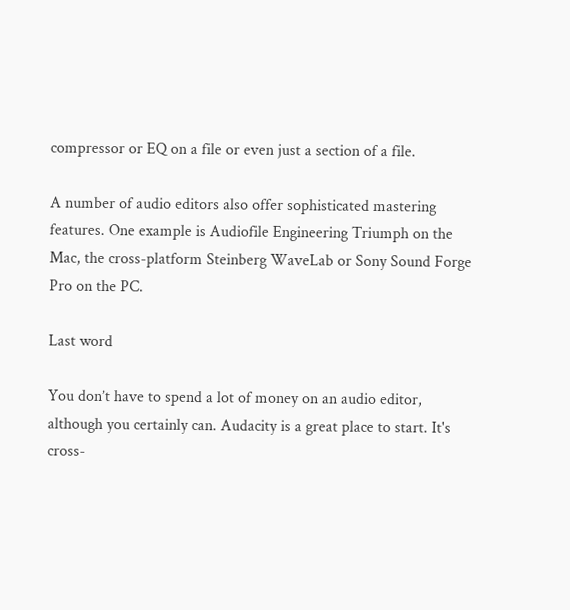compressor or EQ on a file or even just a section of a file.

A number of audio editors also offer sophisticated mastering features. One example is Audiofile Engineering Triumph on the Mac, the cross-platform Steinberg WaveLab or Sony Sound Forge Pro on the PC.

Last word

You don’t have to spend a lot of money on an audio editor, although you certainly can. Audacity is a great place to start. It's cross-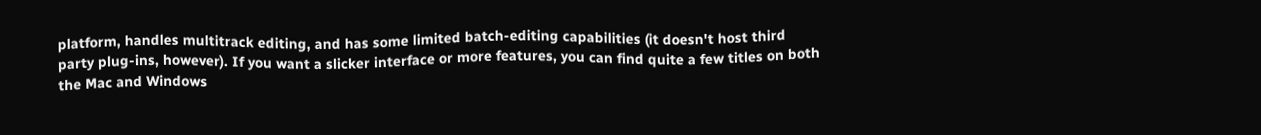platform, handles multitrack editing, and has some limited batch-editing capabilities (it doesn't host third party plug-ins, however). If you want a slicker interface or more features, you can find quite a few titles on both the Mac and Windows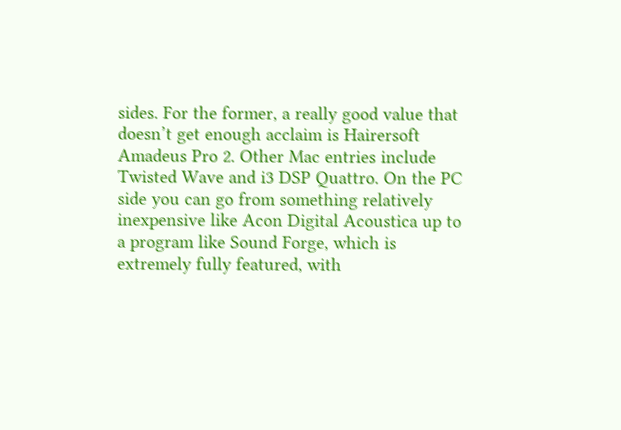sides. For the former, a really good value that doesn’t get enough acclaim is Hairersoft Amadeus Pro 2. Other Mac entries include Twisted Wave and i3 DSP Quattro. On the PC side you can go from something relatively inexpensive like Acon Digital Acoustica up to a program like Sound Forge, which is extremely fully featured, with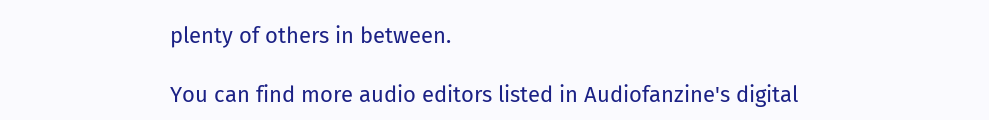plenty of others in between.

You can find more audio editors listed in Audiofanzine's digital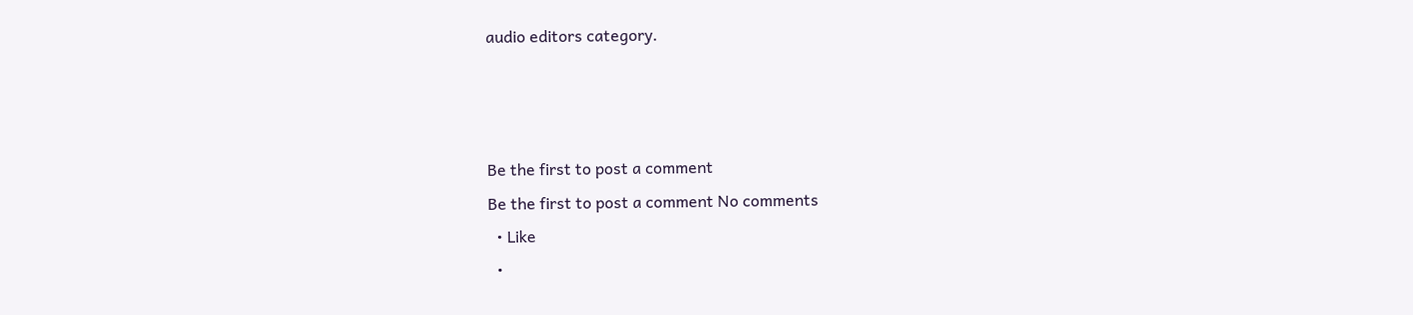audio editors category.



Be the first to post a comment
Be the first to post a comment No comments
  • Like
  •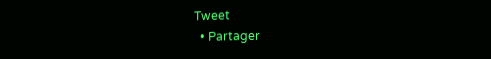Tweet
  • Partager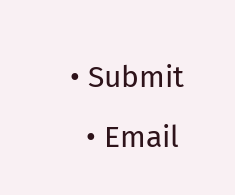• Submit
  • Email